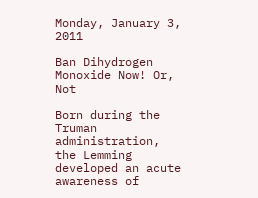Monday, January 3, 2011

Ban Dihydrogen Monoxide Now! Or, Not

Born during the Truman administration, the Lemming developed an acute awareness of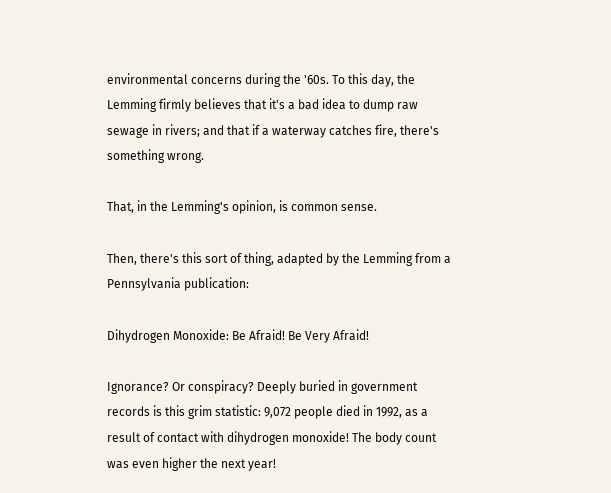environmental concerns during the '60s. To this day, the Lemming firmly believes that it's a bad idea to dump raw sewage in rivers; and that if a waterway catches fire, there's something wrong.

That, in the Lemming's opinion, is common sense.

Then, there's this sort of thing, adapted by the Lemming from a Pennsylvania publication:

Dihydrogen Monoxide: Be Afraid! Be Very Afraid!

Ignorance? Or conspiracy? Deeply buried in government records is this grim statistic: 9,072 people died in 1992, as a result of contact with dihydrogen monoxide! The body count was even higher the next year!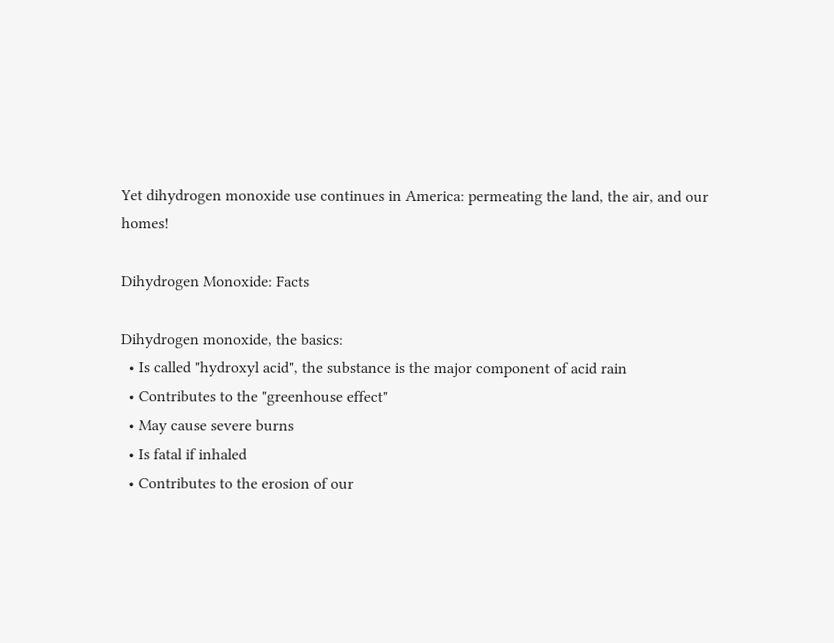Yet dihydrogen monoxide use continues in America: permeating the land, the air, and our homes!

Dihydrogen Monoxide: Facts

Dihydrogen monoxide, the basics:
  • Is called "hydroxyl acid", the substance is the major component of acid rain
  • Contributes to the "greenhouse effect"
  • May cause severe burns
  • Is fatal if inhaled
  • Contributes to the erosion of our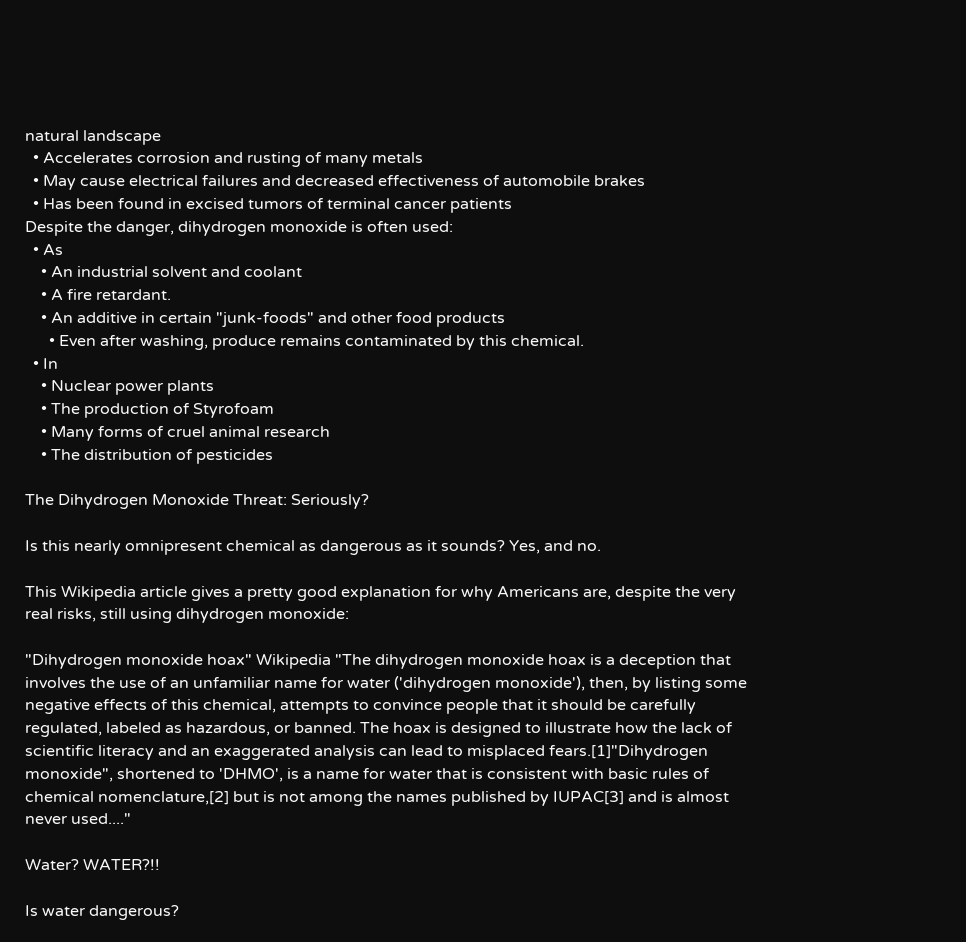natural landscape
  • Accelerates corrosion and rusting of many metals
  • May cause electrical failures and decreased effectiveness of automobile brakes
  • Has been found in excised tumors of terminal cancer patients
Despite the danger, dihydrogen monoxide is often used:
  • As
    • An industrial solvent and coolant
    • A fire retardant.
    • An additive in certain "junk-foods" and other food products
      • Even after washing, produce remains contaminated by this chemical.
  • In
    • Nuclear power plants
    • The production of Styrofoam
    • Many forms of cruel animal research
    • The distribution of pesticides

The Dihydrogen Monoxide Threat: Seriously?

Is this nearly omnipresent chemical as dangerous as it sounds? Yes, and no.

This Wikipedia article gives a pretty good explanation for why Americans are, despite the very real risks, still using dihydrogen monoxide:

"Dihydrogen monoxide hoax" Wikipedia "The dihydrogen monoxide hoax is a deception that involves the use of an unfamiliar name for water ('dihydrogen monoxide'), then, by listing some negative effects of this chemical, attempts to convince people that it should be carefully regulated, labeled as hazardous, or banned. The hoax is designed to illustrate how the lack of scientific literacy and an exaggerated analysis can lead to misplaced fears.[1]"Dihydrogen monoxide", shortened to 'DHMO', is a name for water that is consistent with basic rules of chemical nomenclature,[2] but is not among the names published by IUPAC[3] and is almost never used...."

Water? WATER?!!

Is water dangerous?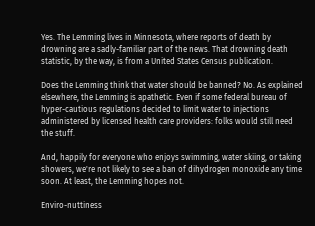Yes. The Lemming lives in Minnesota, where reports of death by drowning are a sadly-familiar part of the news. That drowning death statistic, by the way, is from a United States Census publication.

Does the Lemming think that water should be banned? No. As explained elsewhere, the Lemming is apathetic. Even if some federal bureau of hyper-cautious regulations decided to limit water to injections administered by licensed health care providers: folks would still need the stuff.

And, happily for everyone who enjoys swimming, water skiing, or taking showers, we're not likely to see a ban of dihydrogen monoxide any time soon. At least, the Lemming hopes not.

Enviro-nuttiness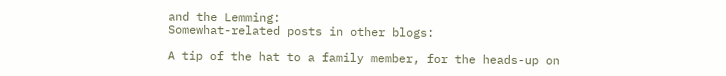and the Lemming:
Somewhat-related posts in other blogs:

A tip of the hat to a family member, for the heads-up on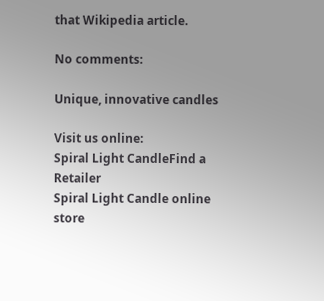that Wikipedia article.

No comments:

Unique, innovative candles

Visit us online:
Spiral Light CandleFind a Retailer
Spiral Light Candle online store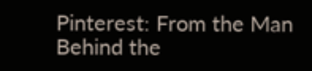Pinterest: From the Man Behind the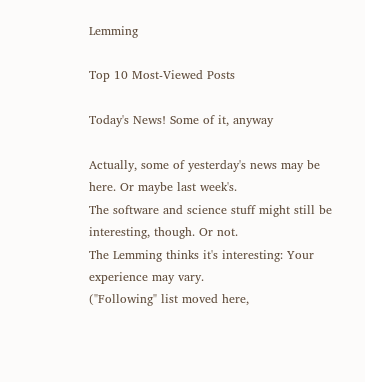Lemming

Top 10 Most-Viewed Posts

Today's News! Some of it, anyway

Actually, some of yesterday's news may be here. Or maybe last week's.
The software and science stuff might still be interesting, though. Or not.
The Lemming thinks it's interesting: Your experience may vary.
("Following" list moved here,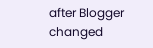after Blogger changed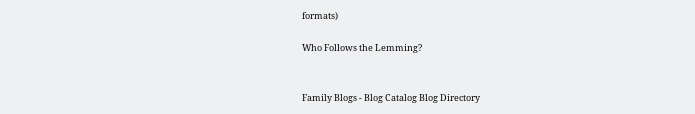formats)

Who Follows the Lemming?


Family Blogs - Blog Catalog Blog Directory